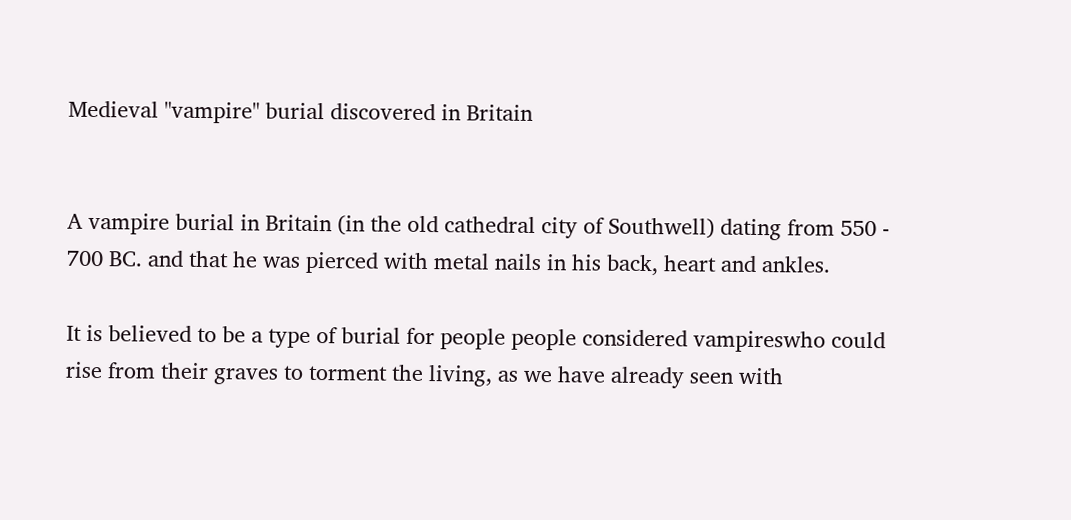Medieval "vampire" burial discovered in Britain


A vampire burial in Britain (in the old cathedral city of Southwell) dating from 550 - 700 BC. and that he was pierced with metal nails in his back, heart and ankles.

It is believed to be a type of burial for people people considered vampireswho could rise from their graves to torment the living, as we have already seen with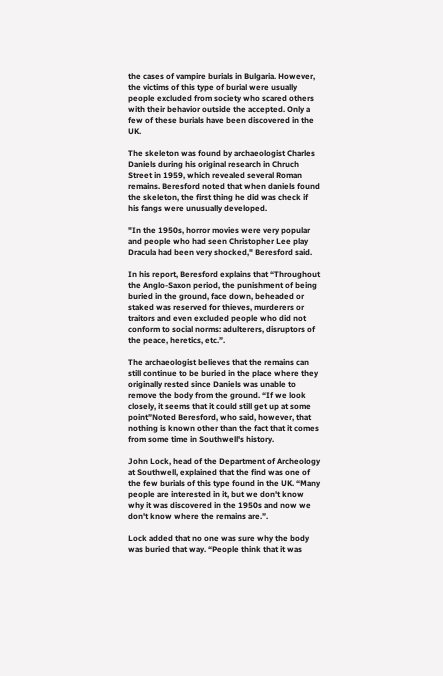the cases of vampire burials in Bulgaria. However, the victims of this type of burial were usually people excluded from society who scared others with their behavior outside the accepted. Only a few of these burials have been discovered in the UK.

The skeleton was found by archaeologist Charles Daniels during his original research in Chruch Street in 1959, which revealed several Roman remains. Beresford noted that when daniels found the skeleton, the first thing he did was check if his fangs were unusually developed.

"In the 1950s, horror movies were very popular and people who had seen Christopher Lee play Dracula had been very shocked," Beresford said.

In his report, Beresford explains that “Throughout the Anglo-Saxon period, the punishment of being buried in the ground, face down, beheaded or staked was reserved for thieves, murderers or traitors and even excluded people who did not conform to social norms: adulterers, disruptors of the peace, heretics, etc.”.

The archaeologist believes that the remains can still continue to be buried in the place where they originally rested since Daniels was unable to remove the body from the ground. “If we look closely, it seems that it could still get up at some point”Noted Beresford, who said, however, that nothing is known other than the fact that it comes from some time in Southwell's history.

John Lock, head of the Department of Archeology at Southwell, explained that the find was one of the few burials of this type found in the UK. “Many people are interested in it, but we don't know why it was discovered in the 1950s and now we don't know where the remains are.”.

Lock added that no one was sure why the body was buried that way. “People think that it was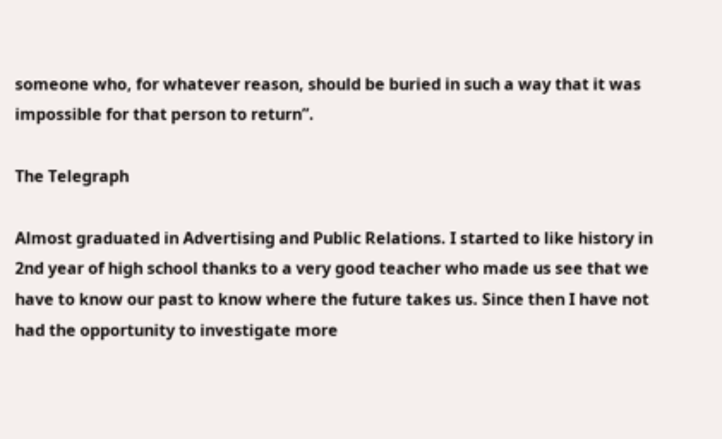someone who, for whatever reason, should be buried in such a way that it was impossible for that person to return”.

The Telegraph

Almost graduated in Advertising and Public Relations. I started to like history in 2nd year of high school thanks to a very good teacher who made us see that we have to know our past to know where the future takes us. Since then I have not had the opportunity to investigate more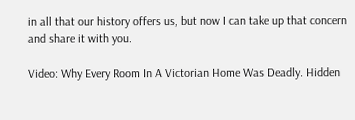in all that our history offers us, but now I can take up that concern and share it with you.

Video: Why Every Room In A Victorian Home Was Deadly. Hidden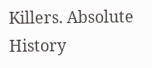Killers. Absolute History